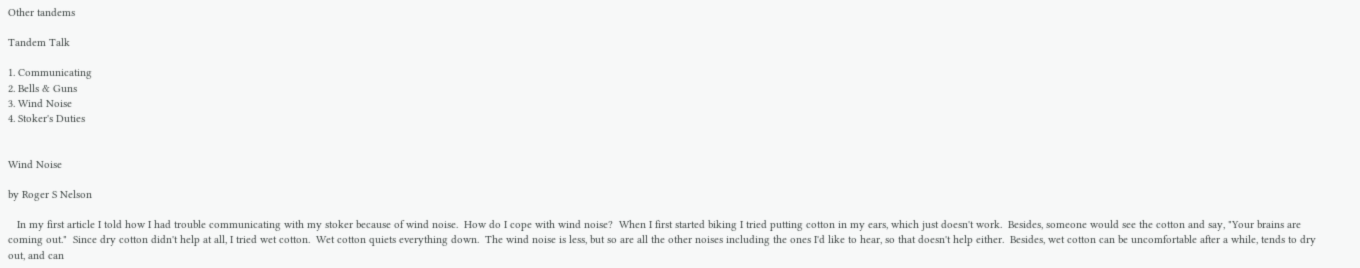Other tandems

Tandem Talk

1. Communicating
2. Bells & Guns
3. Wind Noise
4. Stoker's Duties


Wind Noise

by Roger S Nelson

   In my first article I told how I had trouble communicating with my stoker because of wind noise.  How do I cope with wind noise?  When I first started biking I tried putting cotton in my ears, which just doesn't work.  Besides, someone would see the cotton and say, "Your brains are coming out."  Since dry cotton didn't help at all, I tried wet cotton.  Wet cotton quiets everything down.  The wind noise is less, but so are all the other noises including the ones I'd like to hear, so that doesn't help either.  Besides, wet cotton can be uncomfortable after a while, tends to dry out, and can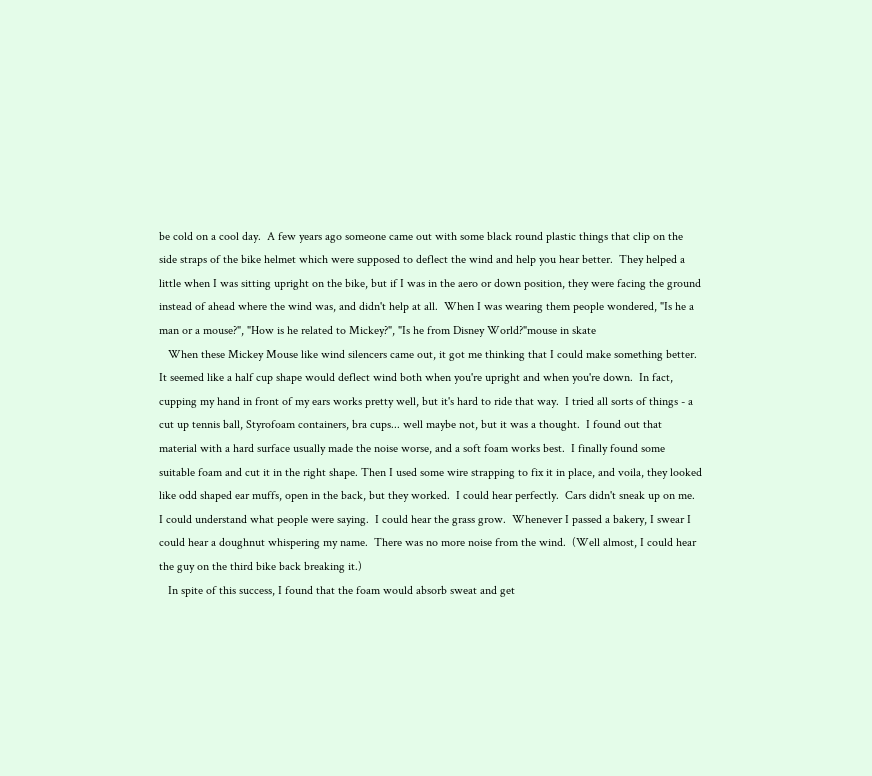be cold on a cool day.  A few years ago someone came out with some black round plastic things that clip on the side straps of the bike helmet which were supposed to deflect the wind and help you hear better.  They helped a little when I was sitting upright on the bike, but if I was in the aero or down position, they were facing the ground instead of ahead where the wind was, and didn't help at all.  When I was wearing them people wondered, "Is he a man or a mouse?", "How is he related to Mickey?", "Is he from Disney World?"mouse in skate
   When these Mickey Mouse like wind silencers came out, it got me thinking that I could make something better.  It seemed like a half cup shape would deflect wind both when you're upright and when you're down.  In fact, cupping my hand in front of my ears works pretty well, but it's hard to ride that way.  I tried all sorts of things - a cut up tennis ball, Styrofoam containers, bra cups... well maybe not, but it was a thought.  I found out that material with a hard surface usually made the noise worse, and a soft foam works best.  I finally found some suitable foam and cut it in the right shape. Then I used some wire strapping to fix it in place, and voila, they looked like odd shaped ear muffs, open in the back, but they worked.  I could hear perfectly.  Cars didn't sneak up on me.  I could understand what people were saying.  I could hear the grass grow.  Whenever I passed a bakery, I swear I could hear a doughnut whispering my name.  There was no more noise from the wind.  (Well almost, I could hear the guy on the third bike back breaking it.)
   In spite of this success, I found that the foam would absorb sweat and get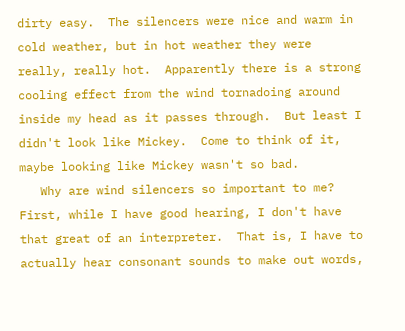dirty easy.  The silencers were nice and warm in cold weather, but in hot weather they were really, really hot.  Apparently there is a strong cooling effect from the wind tornadoing around inside my head as it passes through.  But least I didn't look like Mickey.  Come to think of it, maybe looking like Mickey wasn't so bad.
   Why are wind silencers so important to me?  First, while I have good hearing, I don't have that great of an interpreter.  That is, I have to actually hear consonant sounds to make out words,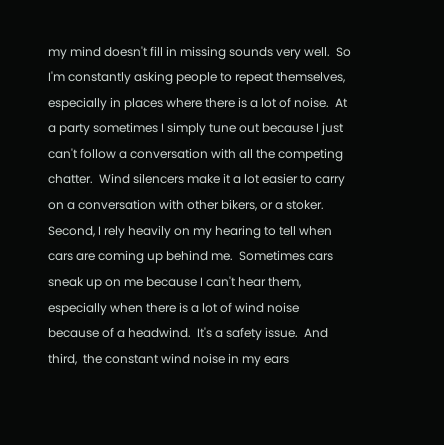my mind doesn't fill in missing sounds very well.  So I'm constantly asking people to repeat themselves, especially in places where there is a lot of noise.  At a party sometimes I simply tune out because I just can't follow a conversation with all the competing chatter.  Wind silencers make it a lot easier to carry on a conversation with other bikers, or a stoker.  Second, I rely heavily on my hearing to tell when cars are coming up behind me.  Sometimes cars sneak up on me because I can't hear them, especially when there is a lot of wind noise because of a headwind.  It's a safety issue.  And third,  the constant wind noise in my ears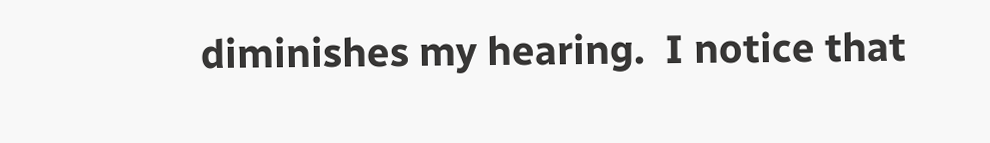diminishes my hearing.  I notice that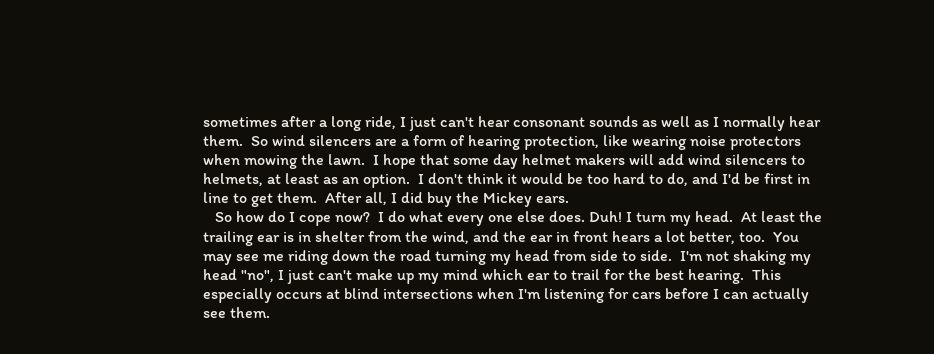sometimes after a long ride, I just can't hear consonant sounds as well as I normally hear them.  So wind silencers are a form of hearing protection, like wearing noise protectors when mowing the lawn.  I hope that some day helmet makers will add wind silencers to helmets, at least as an option.  I don't think it would be too hard to do, and I'd be first in line to get them.  After all, I did buy the Mickey ears.
   So how do I cope now?  I do what every one else does. Duh! I turn my head.  At least the trailing ear is in shelter from the wind, and the ear in front hears a lot better, too.  You may see me riding down the road turning my head from side to side.  I'm not shaking my head "no", I just can't make up my mind which ear to trail for the best hearing.  This especially occurs at blind intersections when I'm listening for cars before I can actually see them.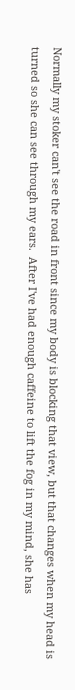Normally my stoker can't see the road in front since my body is blocking that view, but that changes when my head is turned so she can see through my ears.  After I've had enough caffeine to lift the fog in my mind, she has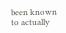been known to actually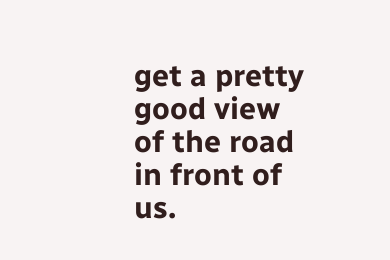get a pretty good view of the road in front of us.